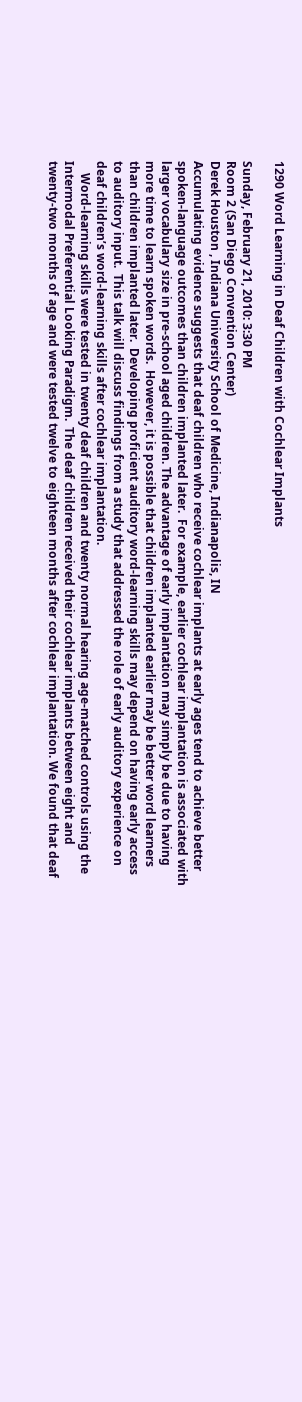1290 Word Learning in Deaf Children with Cochlear Implants

Sunday, February 21, 2010: 3:30 PM
Room 2 (San Diego Convention Center)
Derek Houston , Indiana University School of Medicine, Indianapolis, IN
Accumulating evidence suggests that deaf children who receive cochlear implants at early ages tend to achieve better spoken-language outcomes than children implanted later.  For example, earlier cochlear implantation is associated with larger vocabulary size in pre-school aged children. The advantage of early implantation may simply be due to having more time to learn spoken words.  However, it is possible that children implanted earlier may be better word learners than children implanted later.  Developing proficient auditory word-learning skills may depend on having early access to auditory input.  This talk will discuss findings from a study that addressed the role of early auditory experience on deaf children’s word-learning skills after cochlear implantation.
    Word-learning skills were tested in twenty deaf children and twenty normal hearing age-matched controls using the Intermodal Preferential Looking Paradigm.  The deaf children received their cochlear implants between eight and twenty-two months of age and were tested twelve to eighteen months after cochlear implantation. We found that deaf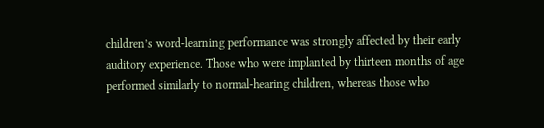children’s word-learning performance was strongly affected by their early auditory experience. Those who were implanted by thirteen months of age performed similarly to normal-hearing children, whereas those who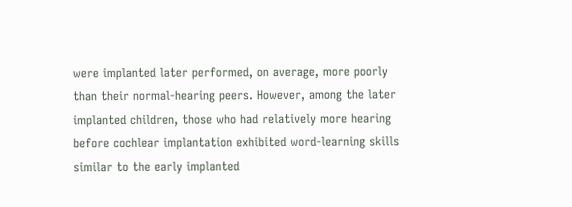were implanted later performed, on average, more poorly than their normal-hearing peers. However, among the later implanted children, those who had relatively more hearing before cochlear implantation exhibited word-learning skills similar to the early implanted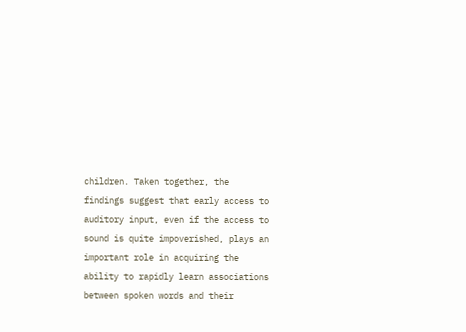children. Taken together, the findings suggest that early access to auditory input, even if the access to sound is quite impoverished, plays an important role in acquiring the ability to rapidly learn associations between spoken words and their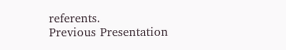referents.
Previous Presentation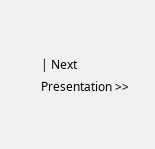| Next Presentation >>